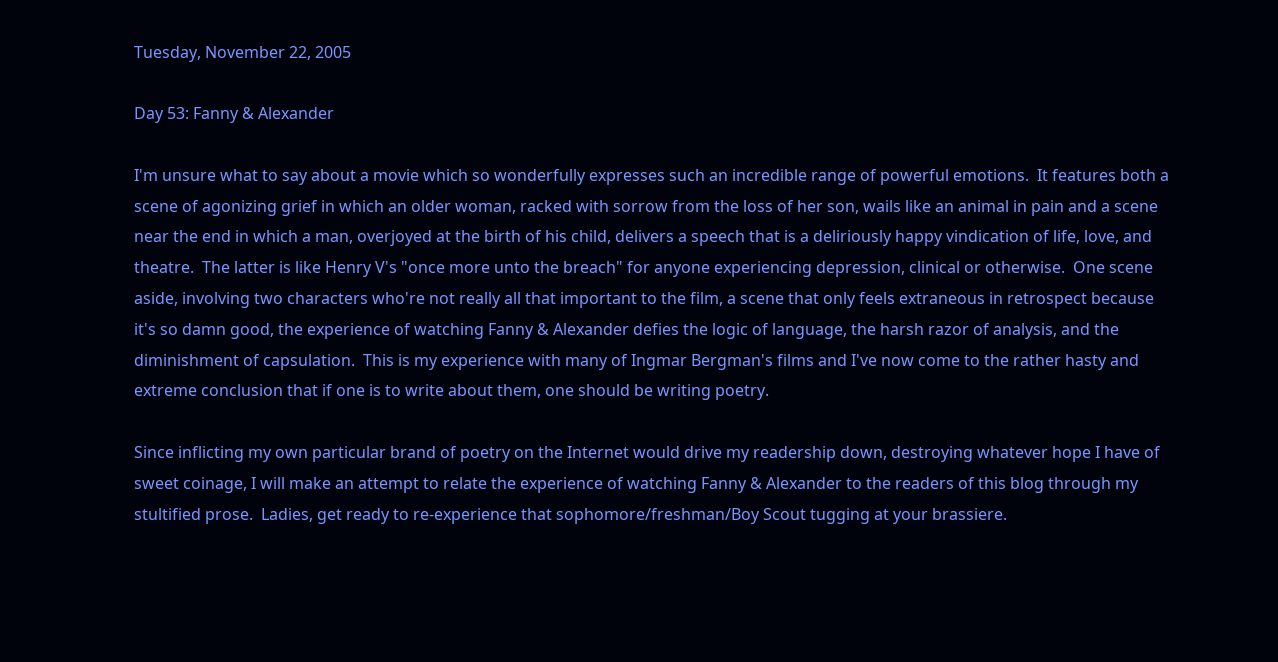Tuesday, November 22, 2005

Day 53: Fanny & Alexander

I'm unsure what to say about a movie which so wonderfully expresses such an incredible range of powerful emotions.  It features both a scene of agonizing grief in which an older woman, racked with sorrow from the loss of her son, wails like an animal in pain and a scene near the end in which a man, overjoyed at the birth of his child, delivers a speech that is a deliriously happy vindication of life, love, and theatre.  The latter is like Henry V's "once more unto the breach" for anyone experiencing depression, clinical or otherwise.  One scene aside, involving two characters who're not really all that important to the film, a scene that only feels extraneous in retrospect because it's so damn good, the experience of watching Fanny & Alexander defies the logic of language, the harsh razor of analysis, and the diminishment of capsulation.  This is my experience with many of Ingmar Bergman's films and I've now come to the rather hasty and extreme conclusion that if one is to write about them, one should be writing poetry.

Since inflicting my own particular brand of poetry on the Internet would drive my readership down, destroying whatever hope I have of sweet coinage, I will make an attempt to relate the experience of watching Fanny & Alexander to the readers of this blog through my stultified prose.  Ladies, get ready to re-experience that sophomore/freshman/Boy Scout tugging at your brassiere.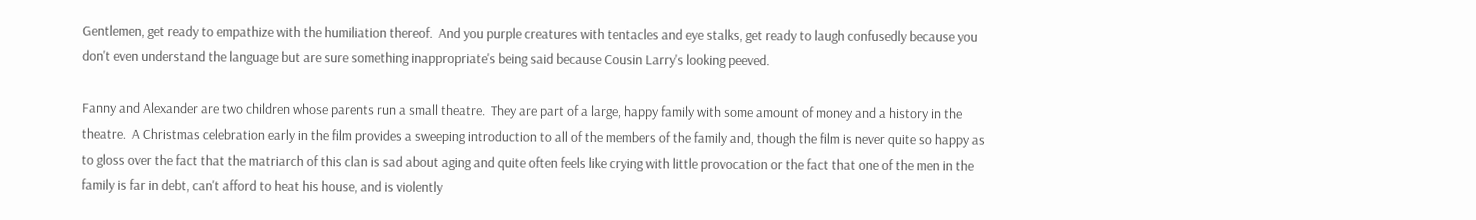Gentlemen, get ready to empathize with the humiliation thereof.  And you purple creatures with tentacles and eye stalks, get ready to laugh confusedly because you don't even understand the language but are sure something inappropriate's being said because Cousin Larry's looking peeved.

Fanny and Alexander are two children whose parents run a small theatre.  They are part of a large, happy family with some amount of money and a history in the theatre.  A Christmas celebration early in the film provides a sweeping introduction to all of the members of the family and, though the film is never quite so happy as to gloss over the fact that the matriarch of this clan is sad about aging and quite often feels like crying with little provocation or the fact that one of the men in the family is far in debt, can't afford to heat his house, and is violently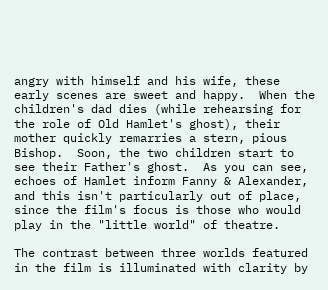angry with himself and his wife, these early scenes are sweet and happy.  When the children's dad dies (while rehearsing for the role of Old Hamlet's ghost), their mother quickly remarries a stern, pious Bishop.  Soon, the two children start to see their Father's ghost.  As you can see, echoes of Hamlet inform Fanny & Alexander, and this isn't particularly out of place, since the film's focus is those who would play in the "little world" of theatre.

The contrast between three worlds featured in the film is illuminated with clarity by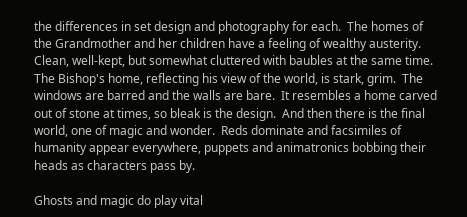the differences in set design and photography for each.  The homes of the Grandmother and her children have a feeling of wealthy austerity.  Clean, well-kept, but somewhat cluttered with baubles at the same time.  The Bishop's home, reflecting his view of the world, is stark, grim.  The windows are barred and the walls are bare.  It resembles a home carved out of stone at times, so bleak is the design.  And then there is the final world, one of magic and wonder.  Reds dominate and facsimiles of humanity appear everywhere, puppets and animatronics bobbing their heads as characters pass by.

Ghosts and magic do play vital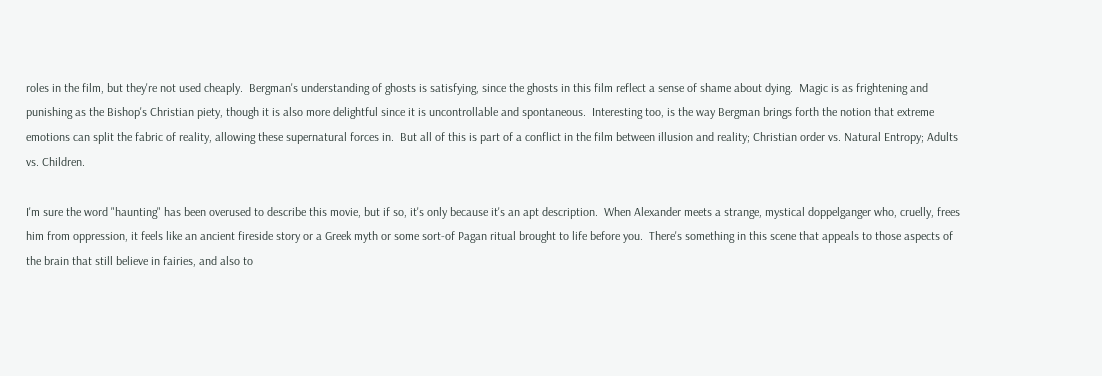roles in the film, but they're not used cheaply.  Bergman's understanding of ghosts is satisfying, since the ghosts in this film reflect a sense of shame about dying.  Magic is as frightening and punishing as the Bishop's Christian piety, though it is also more delightful since it is uncontrollable and spontaneous.  Interesting too, is the way Bergman brings forth the notion that extreme emotions can split the fabric of reality, allowing these supernatural forces in.  But all of this is part of a conflict in the film between illusion and reality; Christian order vs. Natural Entropy; Adults vs. Children.

I'm sure the word "haunting" has been overused to describe this movie, but if so, it's only because it's an apt description.  When Alexander meets a strange, mystical doppelganger who, cruelly, frees him from oppression, it feels like an ancient fireside story or a Greek myth or some sort-of Pagan ritual brought to life before you.  There's something in this scene that appeals to those aspects of the brain that still believe in fairies, and also to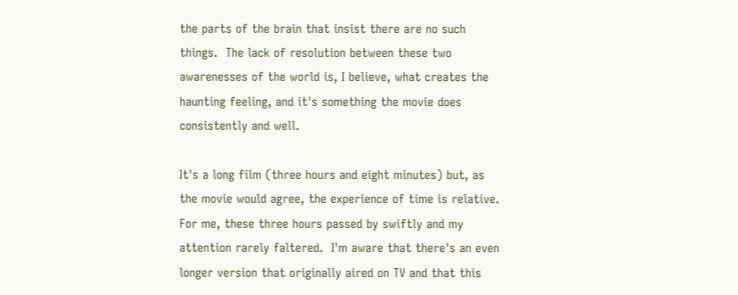the parts of the brain that insist there are no such things.  The lack of resolution between these two awarenesses of the world is, I believe, what creates the haunting feeling, and it's something the movie does consistently and well.

It's a long film (three hours and eight minutes) but, as the movie would agree, the experience of time is relative.  For me, these three hours passed by swiftly and my attention rarely faltered.  I'm aware that there's an even longer version that originally aired on TV and that this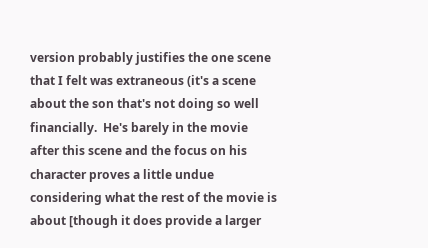version probably justifies the one scene that I felt was extraneous (it's a scene about the son that's not doing so well financially.  He's barely in the movie after this scene and the focus on his character proves a little undue considering what the rest of the movie is about [though it does provide a larger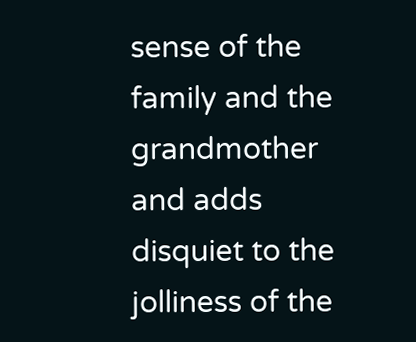sense of the family and the grandmother and adds disquiet to the jolliness of the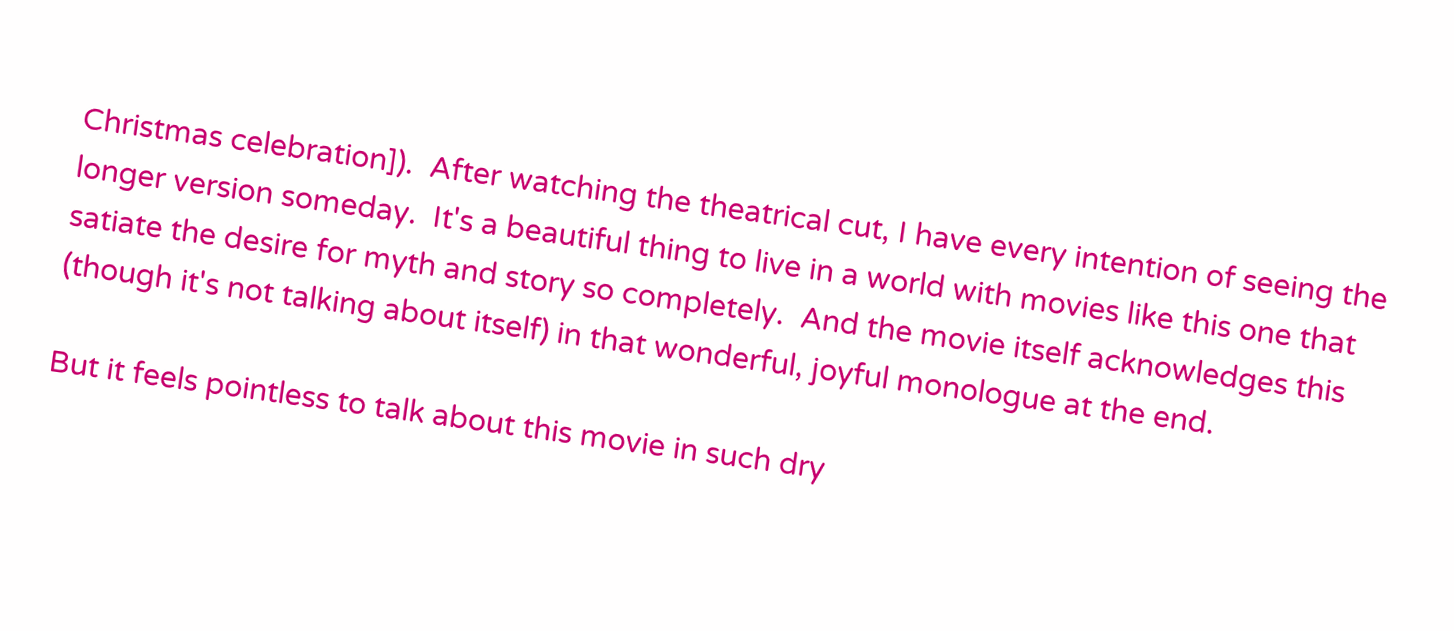Christmas celebration]).  After watching the theatrical cut, I have every intention of seeing the longer version someday.  It's a beautiful thing to live in a world with movies like this one that satiate the desire for myth and story so completely.  And the movie itself acknowledges this (though it's not talking about itself) in that wonderful, joyful monologue at the end.

But it feels pointless to talk about this movie in such dry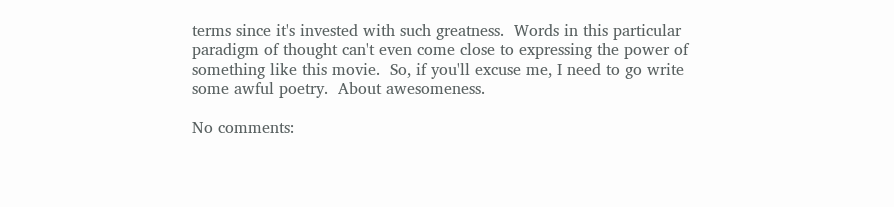terms since it's invested with such greatness.  Words in this particular paradigm of thought can't even come close to expressing the power of something like this movie.  So, if you'll excuse me, I need to go write some awful poetry.  About awesomeness.

No comments: